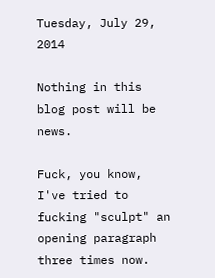Tuesday, July 29, 2014

Nothing in this blog post will be news.

Fuck, you know, I've tried to fucking "sculpt" an opening paragraph three times now.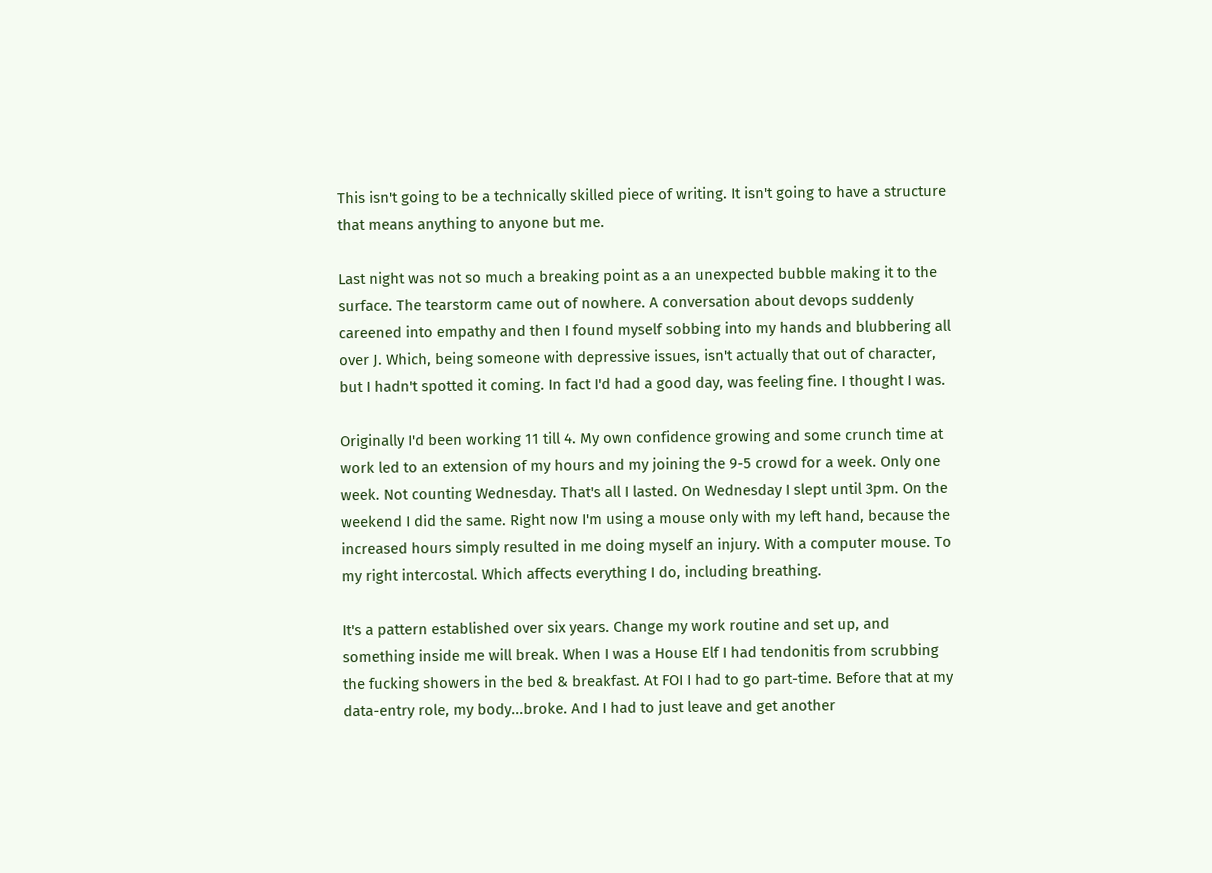This isn't going to be a technically skilled piece of writing. It isn't going to have a structure that means anything to anyone but me.

Last night was not so much a breaking point as a an unexpected bubble making it to the surface. The tearstorm came out of nowhere. A conversation about devops suddenly careened into empathy and then I found myself sobbing into my hands and blubbering all over J. Which, being someone with depressive issues, isn't actually that out of character, but I hadn't spotted it coming. In fact I'd had a good day, was feeling fine. I thought I was.

Originally I'd been working 11 till 4. My own confidence growing and some crunch time at work led to an extension of my hours and my joining the 9-5 crowd for a week. Only one week. Not counting Wednesday. That's all I lasted. On Wednesday I slept until 3pm. On the weekend I did the same. Right now I'm using a mouse only with my left hand, because the increased hours simply resulted in me doing myself an injury. With a computer mouse. To my right intercostal. Which affects everything I do, including breathing.

It's a pattern established over six years. Change my work routine and set up, and something inside me will break. When I was a House Elf I had tendonitis from scrubbing the fucking showers in the bed & breakfast. At FOI I had to go part-time. Before that at my data-entry role, my body...broke. And I had to just leave and get another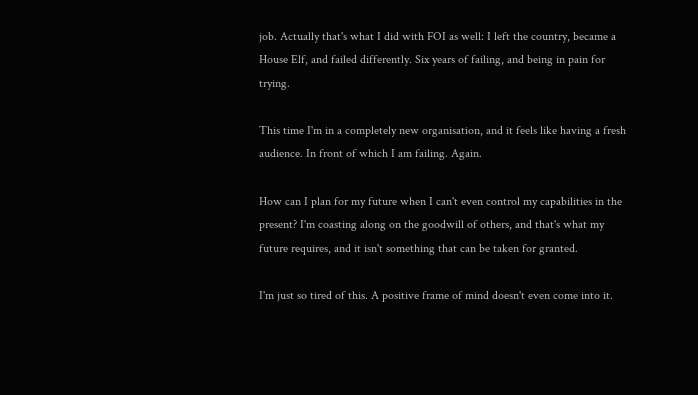job. Actually that's what I did with FOI as well: I left the country, became a House Elf, and failed differently. Six years of failing, and being in pain for trying.

This time I'm in a completely new organisation, and it feels like having a fresh audience. In front of which I am failing. Again.

How can I plan for my future when I can't even control my capabilities in the present? I'm coasting along on the goodwill of others, and that's what my future requires, and it isn't something that can be taken for granted.

I'm just so tired of this. A positive frame of mind doesn't even come into it.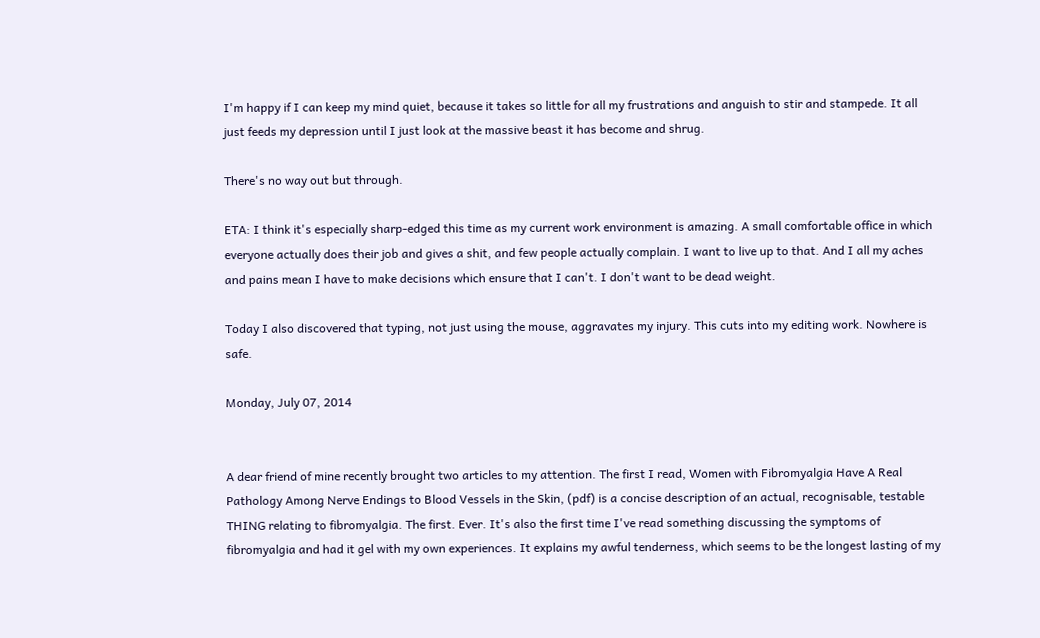I'm happy if I can keep my mind quiet, because it takes so little for all my frustrations and anguish to stir and stampede. It all just feeds my depression until I just look at the massive beast it has become and shrug.

There's no way out but through.

ETA: I think it's especially sharp-edged this time as my current work environment is amazing. A small comfortable office in which everyone actually does their job and gives a shit, and few people actually complain. I want to live up to that. And I all my aches and pains mean I have to make decisions which ensure that I can't. I don't want to be dead weight.

Today I also discovered that typing, not just using the mouse, aggravates my injury. This cuts into my editing work. Nowhere is safe.

Monday, July 07, 2014


A dear friend of mine recently brought two articles to my attention. The first I read, Women with Fibromyalgia Have A Real Pathology Among Nerve Endings to Blood Vessels in the Skin, (pdf) is a concise description of an actual, recognisable, testable THING relating to fibromyalgia. The first. Ever. It's also the first time I've read something discussing the symptoms of fibromyalgia and had it gel with my own experiences. It explains my awful tenderness, which seems to be the longest lasting of my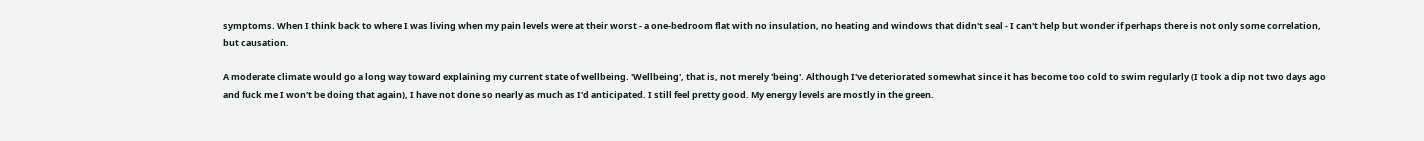symptoms. When I think back to where I was living when my pain levels were at their worst - a one-bedroom flat with no insulation, no heating and windows that didn't seal - I can't help but wonder if perhaps there is not only some correlation, but causation.

A moderate climate would go a long way toward explaining my current state of wellbeing. 'Wellbeing', that is, not merely 'being'. Although I've deteriorated somewhat since it has become too cold to swim regularly (I took a dip not two days ago and fuck me I won't be doing that again), I have not done so nearly as much as I'd anticipated. I still feel pretty good. My energy levels are mostly in the green.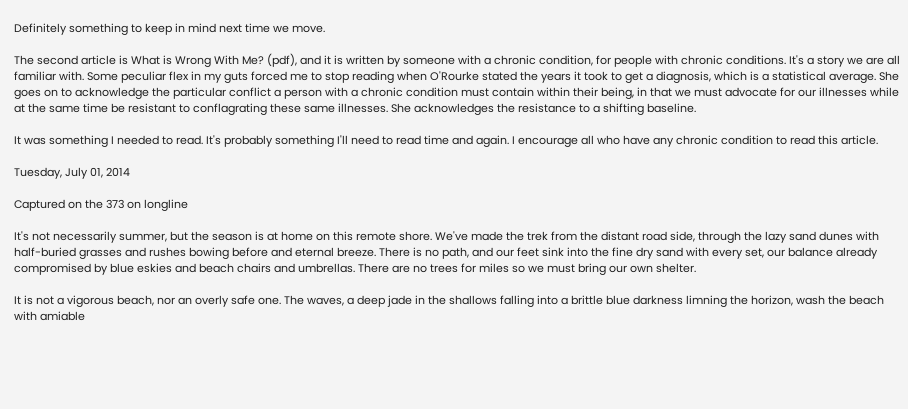Definitely something to keep in mind next time we move.

The second article is What is Wrong With Me? (pdf), and it is written by someone with a chronic condition, for people with chronic conditions. It's a story we are all familiar with. Some peculiar flex in my guts forced me to stop reading when O'Rourke stated the years it took to get a diagnosis, which is a statistical average. She goes on to acknowledge the particular conflict a person with a chronic condition must contain within their being, in that we must advocate for our illnesses while at the same time be resistant to conflagrating these same illnesses. She acknowledges the resistance to a shifting baseline.

It was something I needed to read. It's probably something I'll need to read time and again. I encourage all who have any chronic condition to read this article.

Tuesday, July 01, 2014

Captured on the 373 on longline

It's not necessarily summer, but the season is at home on this remote shore. We've made the trek from the distant road side, through the lazy sand dunes with half-buried grasses and rushes bowing before and eternal breeze. There is no path, and our feet sink into the fine dry sand with every set, our balance already compromised by blue eskies and beach chairs and umbrellas. There are no trees for miles so we must bring our own shelter.

It is not a vigorous beach, nor an overly safe one. The waves, a deep jade in the shallows falling into a brittle blue darkness limning the horizon, wash the beach with amiable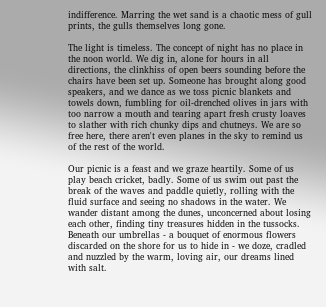indifference. Marring the wet sand is a chaotic mess of gull prints, the gulls themselves long gone.

The light is timeless. The concept of night has no place in the noon world. We dig in, alone for hours in all directions, the clinkhiss of open beers sounding before the chairs have been set up. Someone has brought along good speakers, and we dance as we toss picnic blankets and towels down, fumbling for oil-drenched olives in jars with too narrow a mouth and tearing apart fresh crusty loaves to slather with rich chunky dips and chutneys. We are so free here, there aren't even planes in the sky to remind us of the rest of the world.

Our picnic is a feast and we graze heartily. Some of us play beach cricket, badly. Some of us swim out past the break of the waves and paddle quietly, rolling with the fluid surface and seeing no shadows in the water. We wander distant among the dunes, unconcerned about losing each other, finding tiny treasures hidden in the tussocks. Beneath our umbrellas - a bouquet of enormous flowers discarded on the shore for us to hide in - we doze, cradled and nuzzled by the warm, loving air, our dreams lined with salt.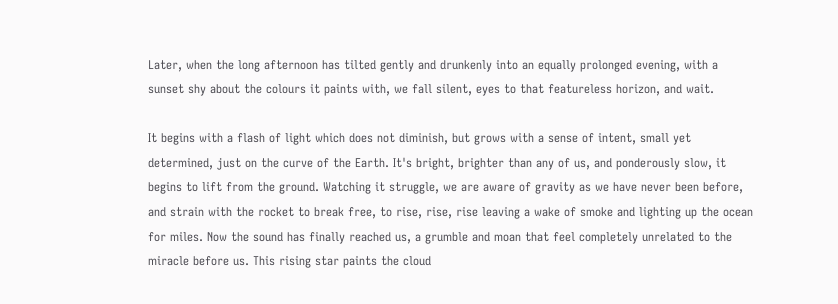Later, when the long afternoon has tilted gently and drunkenly into an equally prolonged evening, with a sunset shy about the colours it paints with, we fall silent, eyes to that featureless horizon, and wait.

It begins with a flash of light which does not diminish, but grows with a sense of intent, small yet determined, just on the curve of the Earth. It's bright, brighter than any of us, and ponderously slow, it begins to lift from the ground. Watching it struggle, we are aware of gravity as we have never been before, and strain with the rocket to break free, to rise, rise, rise leaving a wake of smoke and lighting up the ocean for miles. Now the sound has finally reached us, a grumble and moan that feel completely unrelated to the miracle before us. This rising star paints the cloud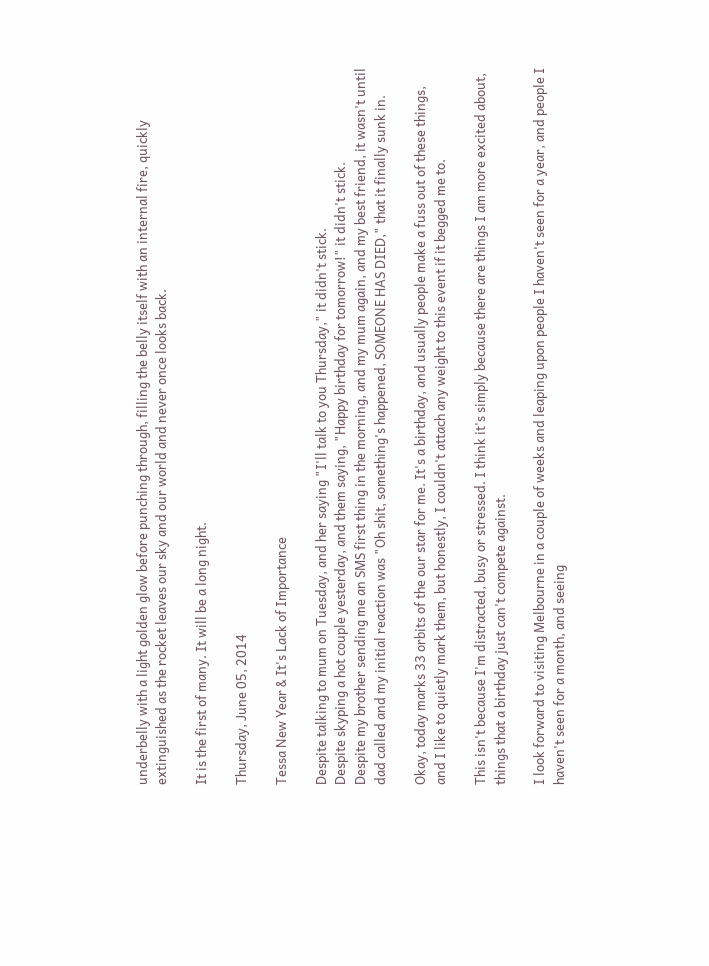underbelly with a light golden glow before punching through, filling the belly itself with an internal fire, quickly extinguished as the rocket leaves our sky and our world and never once looks back.

It is the first of many. It will be a long night.

Thursday, June 05, 2014

Tessa New Year & It's Lack of Importance

Despite talking to mum on Tuesday, and her saying "I'll talk to you Thursday," it didn't stick.
Despite skyping a hot couple yesterday, and them saying, "Happy birthday for tomorrow!" it didn't stick.
Despite my brother sending me an SMS first thing in the morning, and my mum again, and my best friend, it wasn't until dad called and my initial reaction was "Oh shit, something's happened, SOMEONE HAS DIED," that it finally sunk in.

Okay, today marks 33 orbits of the our star for me. It's a birthday, and usually people make a fuss out of these things, and I like to quietly mark them, but honestly, I couldn't attach any weight to this event if it begged me to.

This isn't because I'm distracted, busy or stressed. I think it's simply because there are things I am more excited about, things that a birthday just can't compete against.

I look forward to visiting Melbourne in a couple of weeks and leaping upon people I haven't seen for a year, and people I haven't seen for a month, and seeing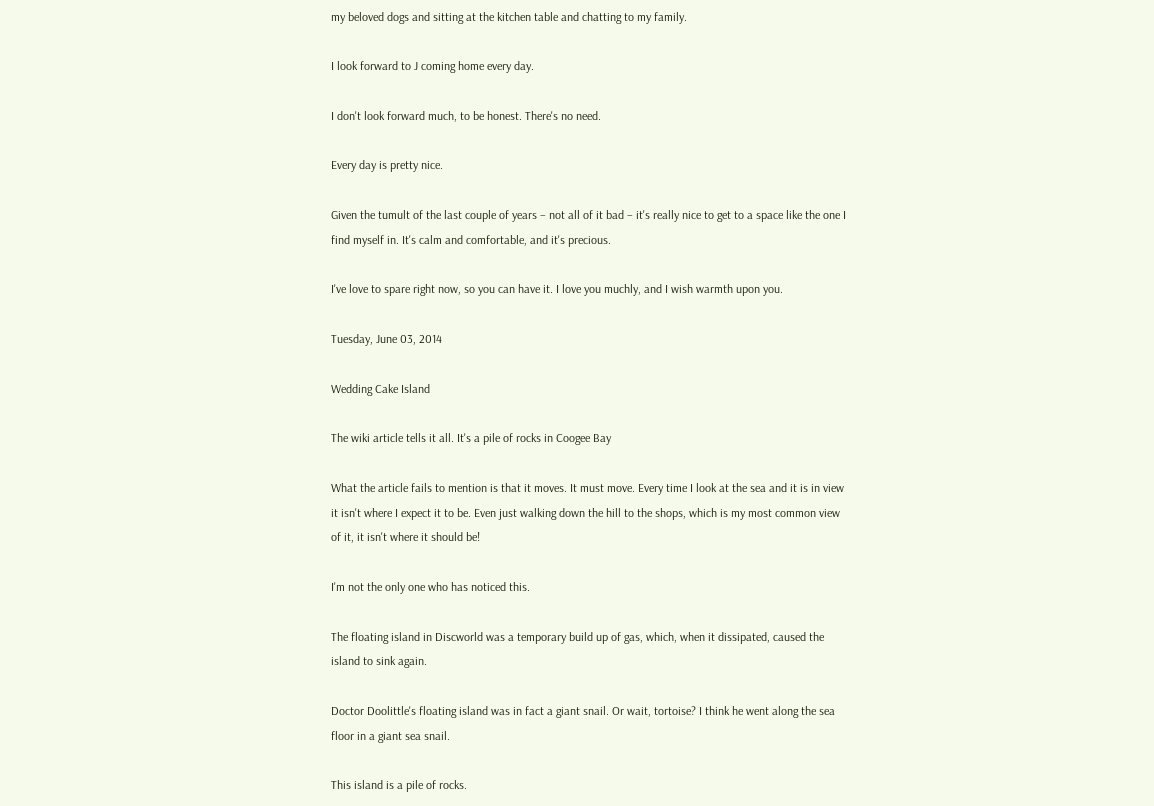my beloved dogs and sitting at the kitchen table and chatting to my family.

I look forward to J coming home every day.

I don't look forward much, to be honest. There's no need.

Every day is pretty nice.

Given the tumult of the last couple of years – not all of it bad – it's really nice to get to a space like the one I find myself in. It's calm and comfortable, and it's precious.

I've love to spare right now, so you can have it. I love you muchly, and I wish warmth upon you.

Tuesday, June 03, 2014

Wedding Cake Island

The wiki article tells it all. It's a pile of rocks in Coogee Bay

What the article fails to mention is that it moves. It must move. Every time I look at the sea and it is in view it isn't where I expect it to be. Even just walking down the hill to the shops, which is my most common view of it, it isn't where it should be!

I'm not the only one who has noticed this.

The floating island in Discworld was a temporary build up of gas, which, when it dissipated, caused the island to sink again.

Doctor Doolittle's floating island was in fact a giant snail. Or wait, tortoise? I think he went along the sea floor in a giant sea snail.

This island is a pile of rocks.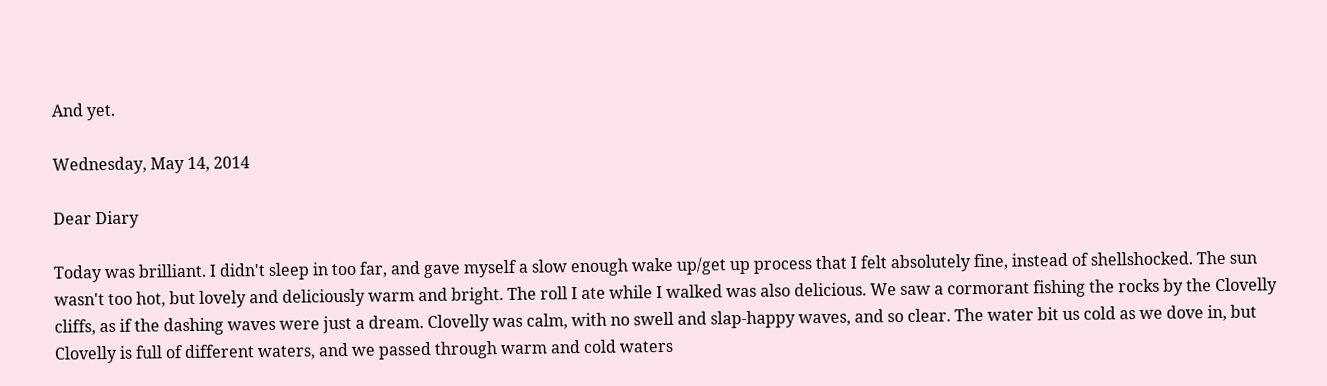And yet.

Wednesday, May 14, 2014

Dear Diary

Today was brilliant. I didn't sleep in too far, and gave myself a slow enough wake up/get up process that I felt absolutely fine, instead of shellshocked. The sun wasn't too hot, but lovely and deliciously warm and bright. The roll I ate while I walked was also delicious. We saw a cormorant fishing the rocks by the Clovelly cliffs, as if the dashing waves were just a dream. Clovelly was calm, with no swell and slap-happy waves, and so clear. The water bit us cold as we dove in, but Clovelly is full of different waters, and we passed through warm and cold waters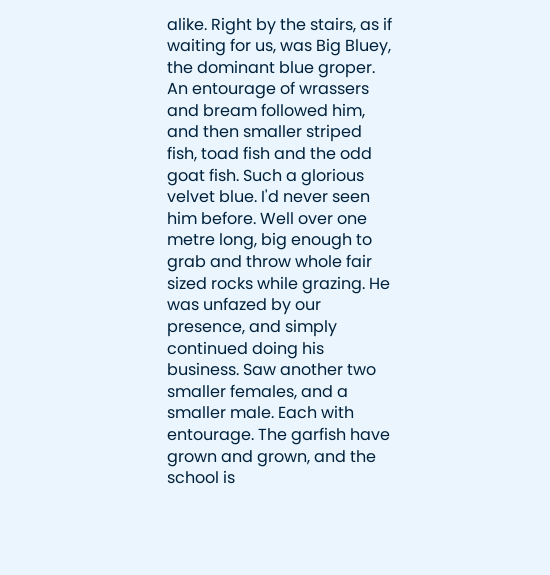alike. Right by the stairs, as if waiting for us, was Big Bluey, the dominant blue groper. An entourage of wrassers and bream followed him, and then smaller striped fish, toad fish and the odd goat fish. Such a glorious velvet blue. I'd never seen him before. Well over one metre long, big enough to grab and throw whole fair sized rocks while grazing. He was unfazed by our presence, and simply continued doing his business. Saw another two smaller females, and a smaller male. Each with entourage. The garfish have grown and grown, and the school is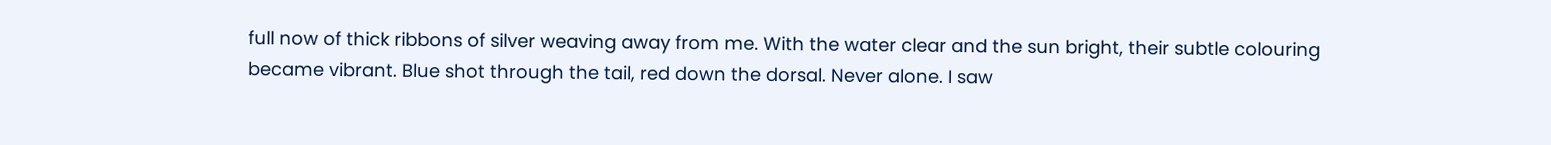full now of thick ribbons of silver weaving away from me. With the water clear and the sun bright, their subtle colouring became vibrant. Blue shot through the tail, red down the dorsal. Never alone. I saw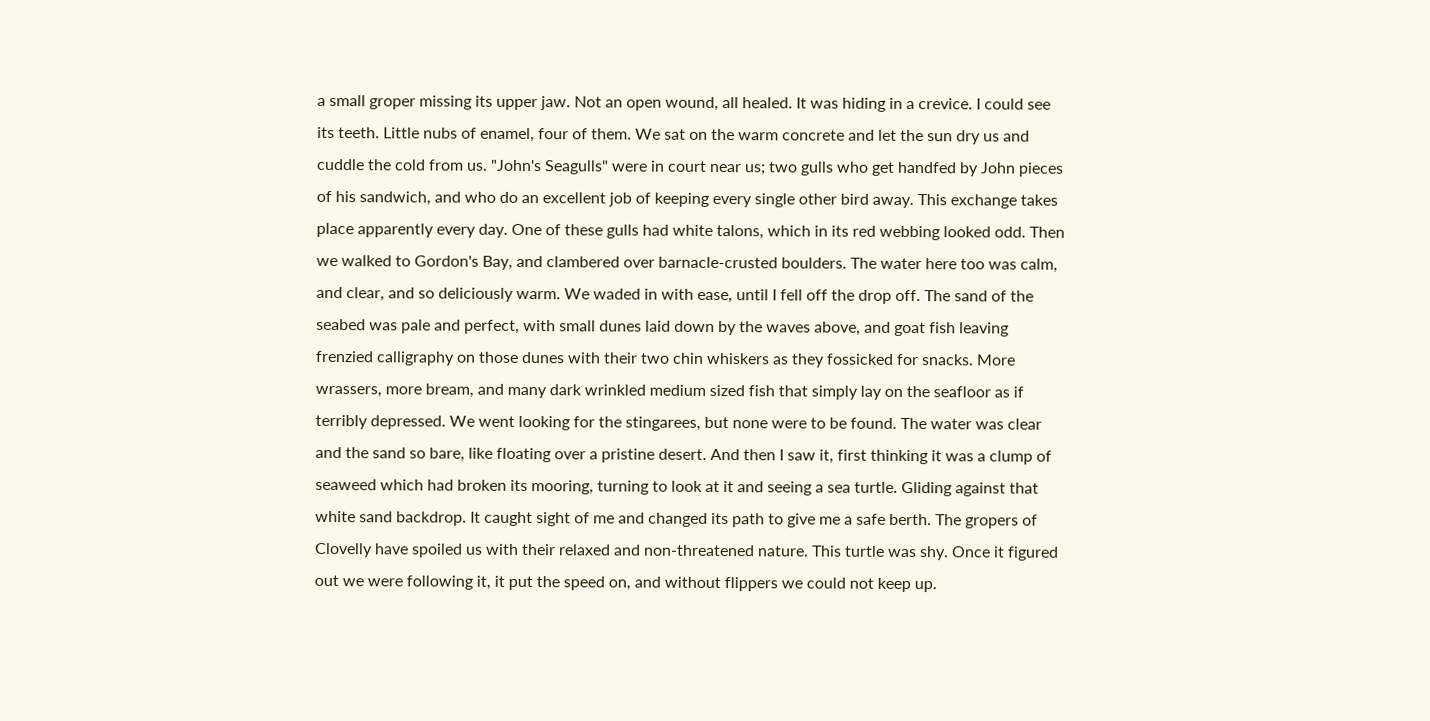a small groper missing its upper jaw. Not an open wound, all healed. It was hiding in a crevice. I could see its teeth. Little nubs of enamel, four of them. We sat on the warm concrete and let the sun dry us and cuddle the cold from us. "John's Seagulls" were in court near us; two gulls who get handfed by John pieces of his sandwich, and who do an excellent job of keeping every single other bird away. This exchange takes place apparently every day. One of these gulls had white talons, which in its red webbing looked odd. Then we walked to Gordon's Bay, and clambered over barnacle-crusted boulders. The water here too was calm, and clear, and so deliciously warm. We waded in with ease, until I fell off the drop off. The sand of the seabed was pale and perfect, with small dunes laid down by the waves above, and goat fish leaving frenzied calligraphy on those dunes with their two chin whiskers as they fossicked for snacks. More wrassers, more bream, and many dark wrinkled medium sized fish that simply lay on the seafloor as if terribly depressed. We went looking for the stingarees, but none were to be found. The water was clear and the sand so bare, like floating over a pristine desert. And then I saw it, first thinking it was a clump of seaweed which had broken its mooring, turning to look at it and seeing a sea turtle. Gliding against that white sand backdrop. It caught sight of me and changed its path to give me a safe berth. The gropers of Clovelly have spoiled us with their relaxed and non-threatened nature. This turtle was shy. Once it figured out we were following it, it put the speed on, and without flippers we could not keep up.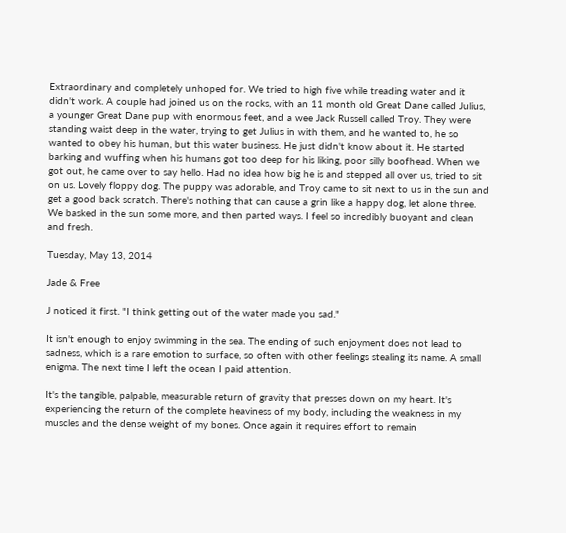Extraordinary and completely unhoped for. We tried to high five while treading water and it didn't work. A couple had joined us on the rocks, with an 11 month old Great Dane called Julius, a younger Great Dane pup with enormous feet, and a wee Jack Russell called Troy. They were standing waist deep in the water, trying to get Julius in with them, and he wanted to, he so wanted to obey his human, but this water business. He just didn't know about it. He started barking and wuffing when his humans got too deep for his liking, poor silly boofhead. When we got out, he came over to say hello. Had no idea how big he is and stepped all over us, tried to sit on us. Lovely floppy dog. The puppy was adorable, and Troy came to sit next to us in the sun and get a good back scratch. There's nothing that can cause a grin like a happy dog, let alone three. We basked in the sun some more, and then parted ways. I feel so incredibly buoyant and clean and fresh.

Tuesday, May 13, 2014

Jade & Free

J noticed it first. "I think getting out of the water made you sad."

It isn't enough to enjoy swimming in the sea. The ending of such enjoyment does not lead to sadness, which is a rare emotion to surface, so often with other feelings stealing its name. A small enigma. The next time I left the ocean I paid attention.

It's the tangible, palpable, measurable return of gravity that presses down on my heart. It's experiencing the return of the complete heaviness of my body, including the weakness in my muscles and the dense weight of my bones. Once again it requires effort to remain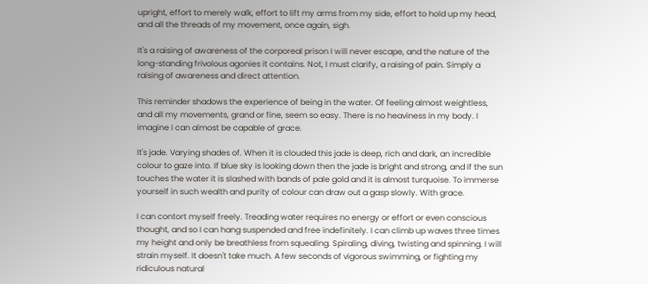upright, effort to merely walk, effort to lift my arms from my side, effort to hold up my head, and all the threads of my movement, once again, sigh.

It's a raising of awareness of the corporeal prison I will never escape, and the nature of the long-standing frivolous agonies it contains. Not, I must clarify, a raising of pain. Simply a raising of awareness and direct attention.

This reminder shadows the experience of being in the water. Of feeling almost weightless, and all my movements, grand or fine, seem so easy. There is no heaviness in my body. I imagine I can almost be capable of grace.

It's jade. Varying shades of. When it is clouded this jade is deep, rich and dark, an incredible colour to gaze into. If blue sky is looking down then the jade is bright and strong, and if the sun touches the water it is slashed with bands of pale gold and it is almost turquoise. To immerse yourself in such wealth and purity of colour can draw out a gasp slowly. With grace.

I can contort myself freely. Treading water requires no energy or effort or even conscious thought, and so I can hang suspended and free indefinitely. I can climb up waves three times my height and only be breathless from squealing. Spiraling, diving, twisting and spinning. I will strain myself. It doesn't take much. A few seconds of vigorous swimming, or fighting my ridiculous natural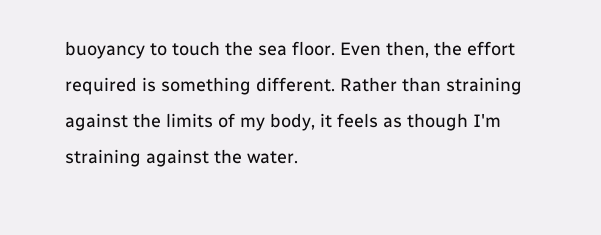buoyancy to touch the sea floor. Even then, the effort required is something different. Rather than straining against the limits of my body, it feels as though I'm straining against the water.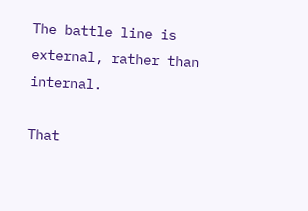The battle line is external, rather than internal.

That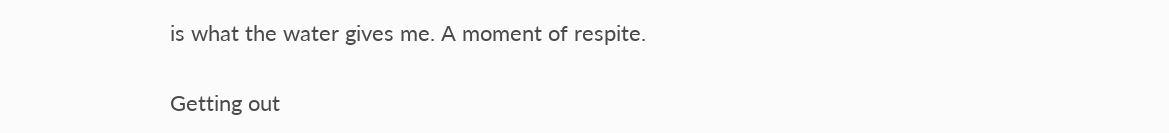is what the water gives me. A moment of respite.

Getting out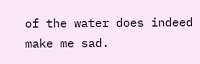of the water does indeed make me sad.